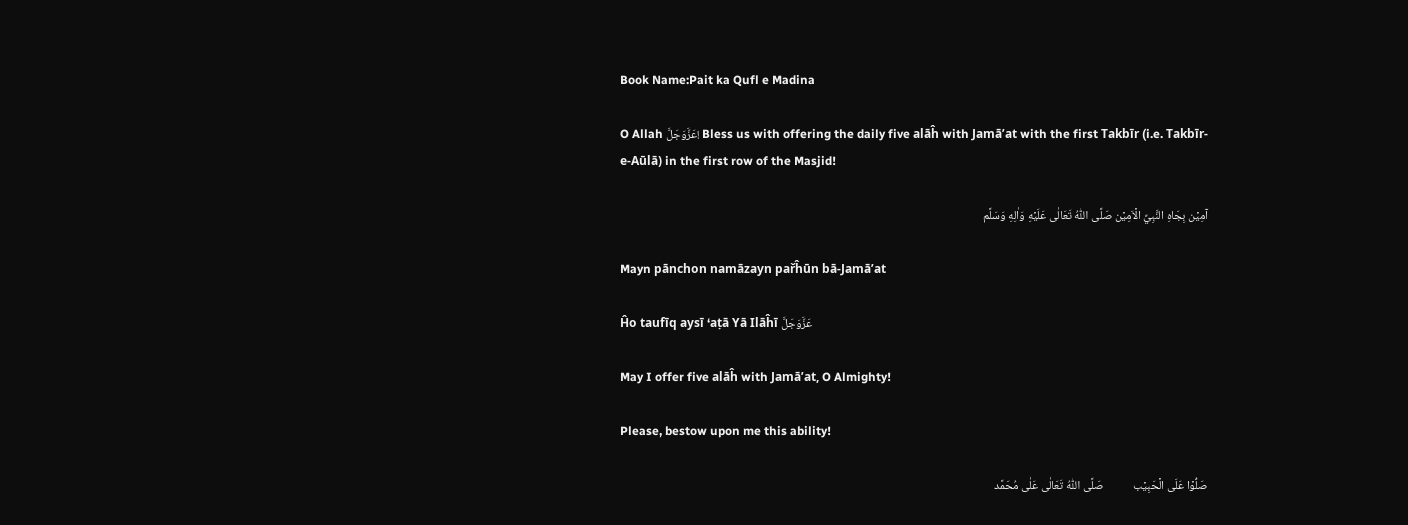Book Name:Pait ka Qufl e Madina

O Allah عَزَّوَجَلَّ! Bless us with offering the daily five alāĥ with Jamā’at with the first Takbīr (i.e. Takbīr-e-Aūlā) in the first row of the Masjid!

آمِيۡن بِجَاهِ النَّبِيِّ الۡاَمِيۡن صَلَّى اللّٰهُ تَعَالٰى عَلَيۡهِ وَاٰلِهِ وَسَلَّم

Mayn pānchon namāzayn pařĥūn bā-Jamā’at

Ĥo taufīq aysī ‘aṭā Yā Ilāĥī عَزَّوَجَلَّ

May I offer five alāĥ with Jamā’at, O Almighty!

Please, bestow upon me this ability!

صَلُّوۡا عَلَى الۡحَبِيۡب           صَلَّى اللّٰهُ تَعَالٰى عَلٰى مُحَمَّد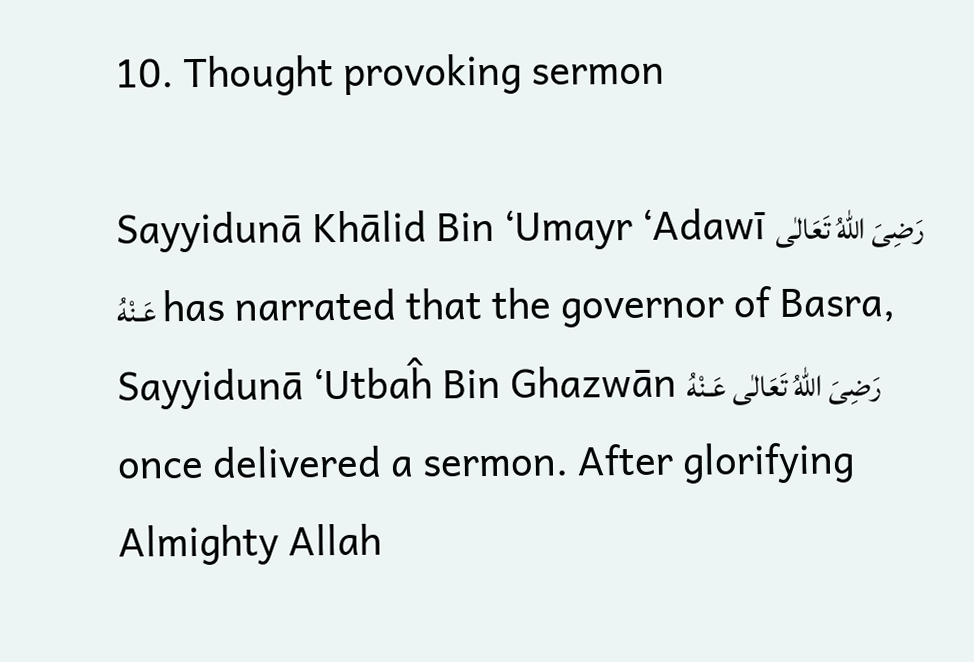10. Thought provoking sermon

Sayyidunā Khālid Bin ‘Umayr ‘Adawī رَضِىَ اللهُ تَعَالٰی عَـنْهُ has narrated that the governor of Basra, Sayyidunā ‘Utbaĥ Bin Ghazwān رَضِىَ اللهُ تَعَالٰی عَـنْهُ once delivered a sermon. After glorifying Almighty Allah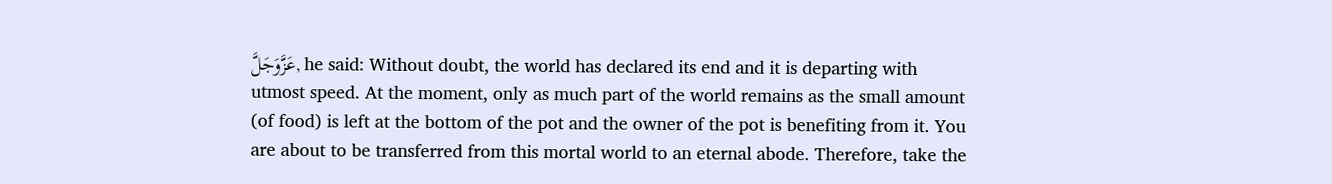عَزَّوَجَلَّ, he said: Without doubt, the world has declared its end and it is departing with utmost speed. At the moment, only as much part of the world remains as the small amount (of food) is left at the bottom of the pot and the owner of the pot is benefiting from it. You are about to be transferred from this mortal world to an eternal abode. Therefore, take the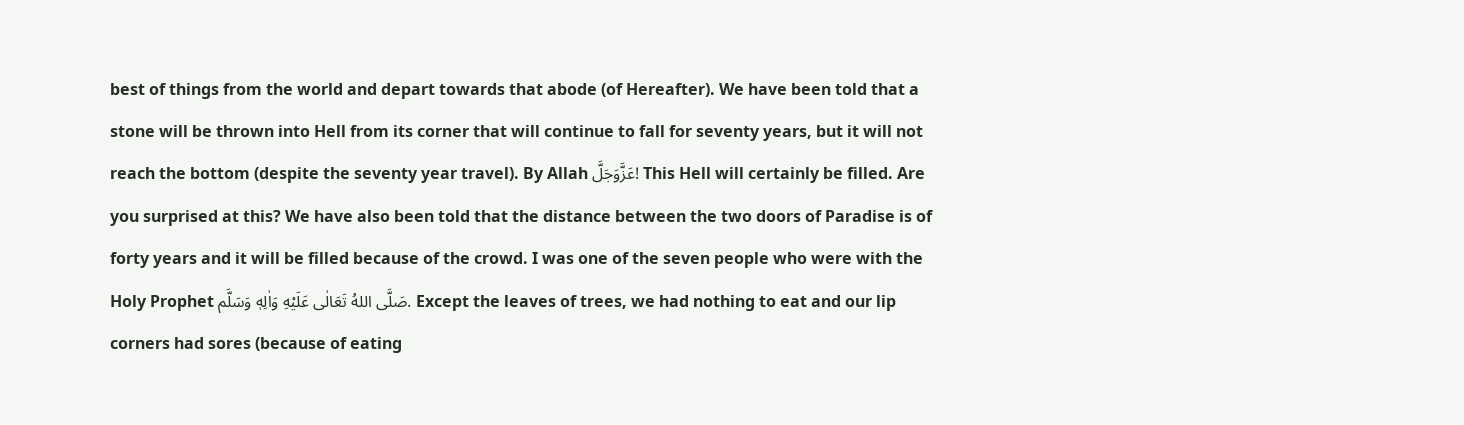best of things from the world and depart towards that abode (of Hereafter). We have been told that a stone will be thrown into Hell from its corner that will continue to fall for seventy years, but it will not reach the bottom (despite the seventy year travel). By Allah عَزَّوَجَلَّ! This Hell will certainly be filled. Are you surprised at this? We have also been told that the distance between the two doors of Paradise is of forty years and it will be filled because of the crowd. I was one of the seven people who were with the Holy Prophet صَلَّى اللهُ تَعَالٰى عَلَيْهِ وَاٰلِهٖ وَسَلَّم. Except the leaves of trees, we had nothing to eat and our lip corners had sores (because of eating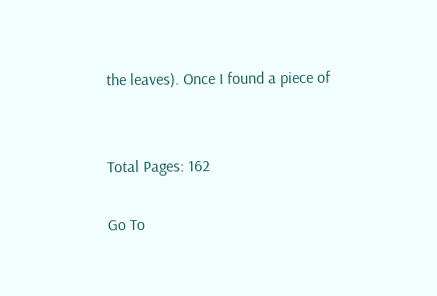the leaves). Once I found a piece of


Total Pages: 162

Go To